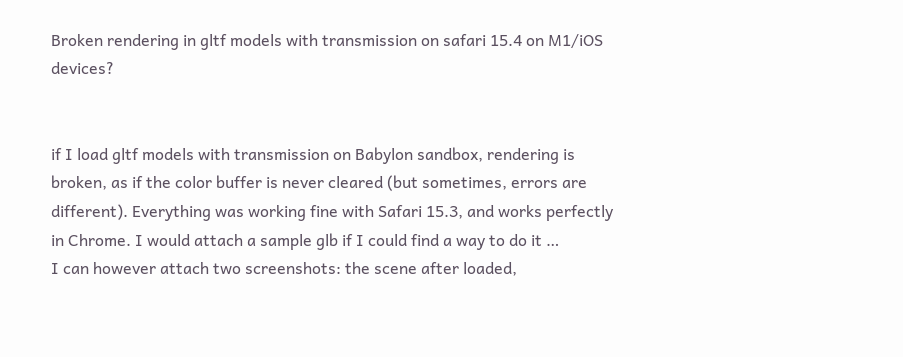Broken rendering in gltf models with transmission on safari 15.4 on M1/iOS devices?


if I load gltf models with transmission on Babylon sandbox, rendering is broken, as if the color buffer is never cleared (but sometimes, errors are different). Everything was working fine with Safari 15.3, and works perfectly in Chrome. I would attach a sample glb if I could find a way to do it …
I can however attach two screenshots: the scene after loaded,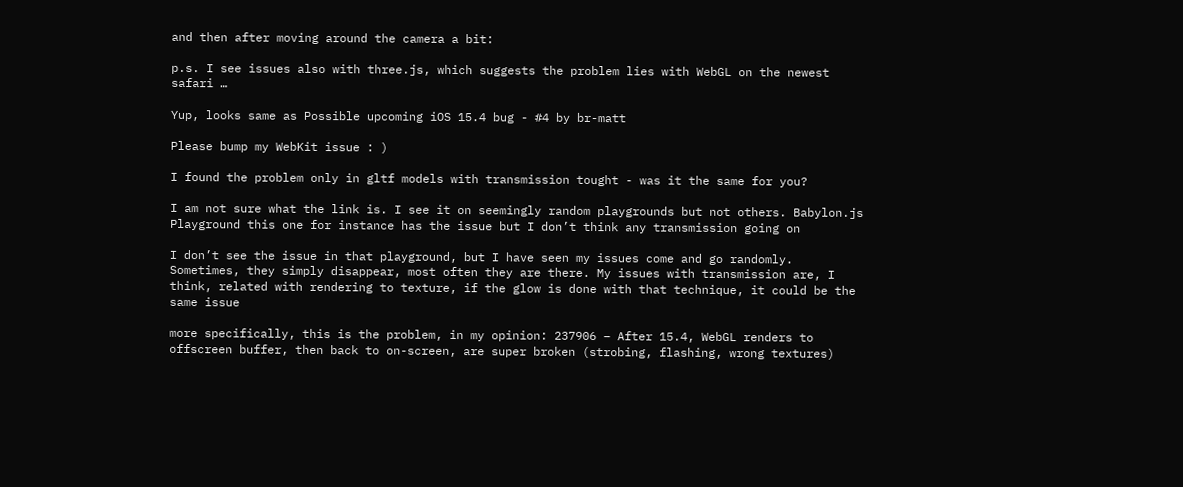and then after moving around the camera a bit:

p.s. I see issues also with three.js, which suggests the problem lies with WebGL on the newest safari …

Yup, looks same as Possible upcoming iOS 15.4 bug - #4 by br-matt

Please bump my WebKit issue : )

I found the problem only in gltf models with transmission tought - was it the same for you?

I am not sure what the link is. I see it on seemingly random playgrounds but not others. Babylon.js Playground this one for instance has the issue but I don’t think any transmission going on

I don’t see the issue in that playground, but I have seen my issues come and go randomly. Sometimes, they simply disappear, most often they are there. My issues with transmission are, I think, related with rendering to texture, if the glow is done with that technique, it could be the same issue

more specifically, this is the problem, in my opinion: 237906 – After 15.4, WebGL renders to offscreen buffer, then back to on-screen, are super broken (strobing, flashing, wrong textures)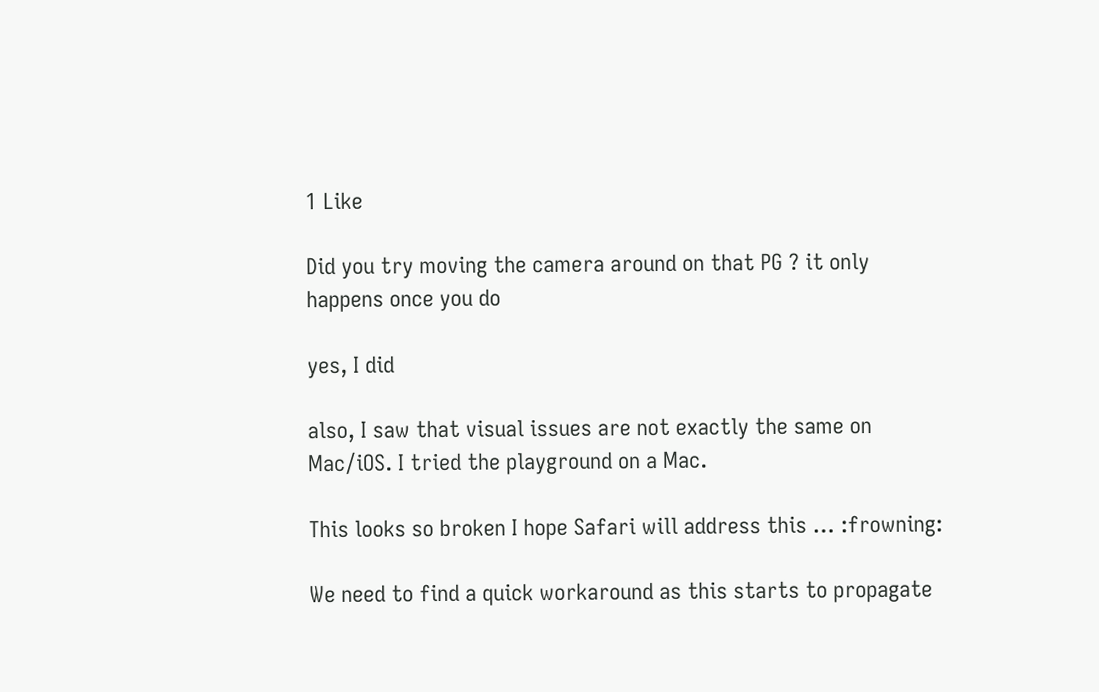1 Like

Did you try moving the camera around on that PG ? it only happens once you do

yes, I did

also, I saw that visual issues are not exactly the same on Mac/iOS. I tried the playground on a Mac.

This looks so broken I hope Safari will address this … :frowning:

We need to find a quick workaround as this starts to propagate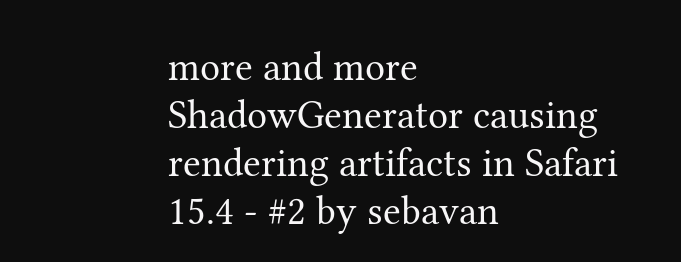more and more ShadowGenerator causing rendering artifacts in Safari 15.4 - #2 by sebavan